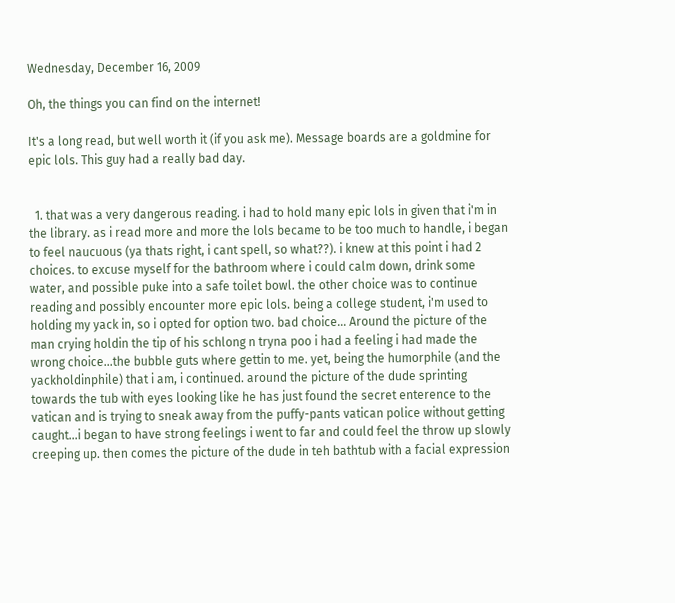Wednesday, December 16, 2009

Oh, the things you can find on the internet!

It's a long read, but well worth it (if you ask me). Message boards are a goldmine for epic lols. This guy had a really bad day.


  1. that was a very dangerous reading. i had to hold many epic lols in given that i'm in the library. as i read more and more the lols became to be too much to handle, i began to feel naucuous (ya thats right, i cant spell, so what??). i knew at this point i had 2 choices. to excuse myself for the bathroom where i could calm down, drink some water, and possible puke into a safe toilet bowl. the other choice was to continue reading and possibly encounter more epic lols. being a college student, i'm used to holding my yack in, so i opted for option two. bad choice... Around the picture of the man crying holdin the tip of his schlong n tryna poo i had a feeling i had made the wrong choice...the bubble guts where gettin to me. yet, being the humorphile (and the yackholdinphile) that i am, i continued. around the picture of the dude sprinting towards the tub with eyes looking like he has just found the secret enterence to the vatican and is trying to sneak away from the puffy-pants vatican police without getting caught...i began to have strong feelings i went to far and could feel the throw up slowly creeping up. then comes the picture of the dude in teh bathtub with a facial expression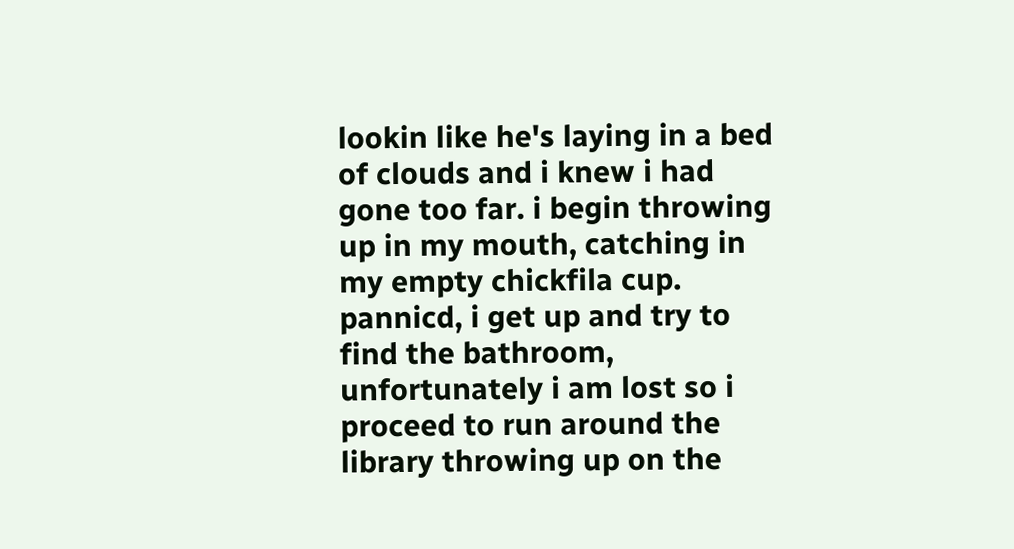lookin like he's laying in a bed of clouds and i knew i had gone too far. i begin throwing up in my mouth, catching in my empty chickfila cup. pannicd, i get up and try to find the bathroom, unfortunately i am lost so i proceed to run around the library throwing up on the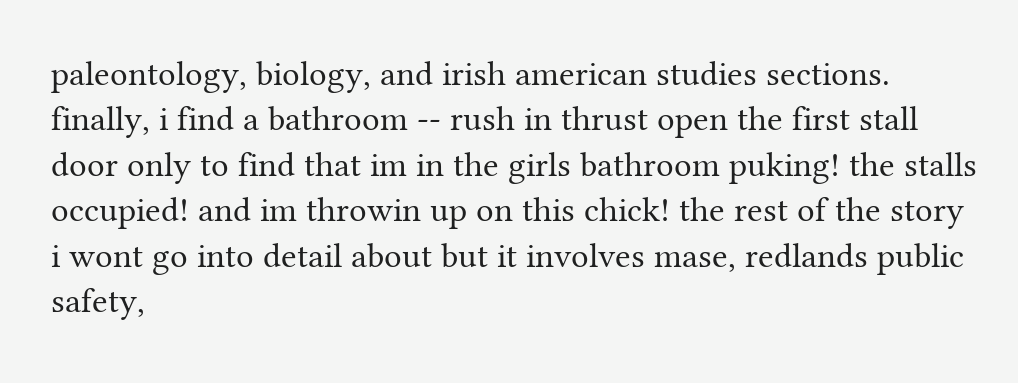paleontology, biology, and irish american studies sections. finally, i find a bathroom -- rush in thrust open the first stall door only to find that im in the girls bathroom puking! the stalls occupied! and im throwin up on this chick! the rest of the story i wont go into detail about but it involves mase, redlands public safety,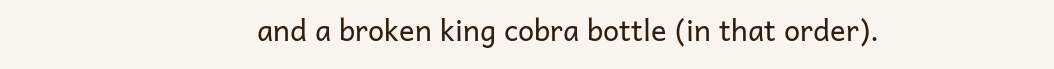and a broken king cobra bottle (in that order).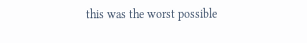this was the worst possible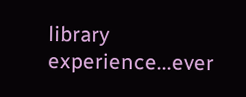library experience...ever